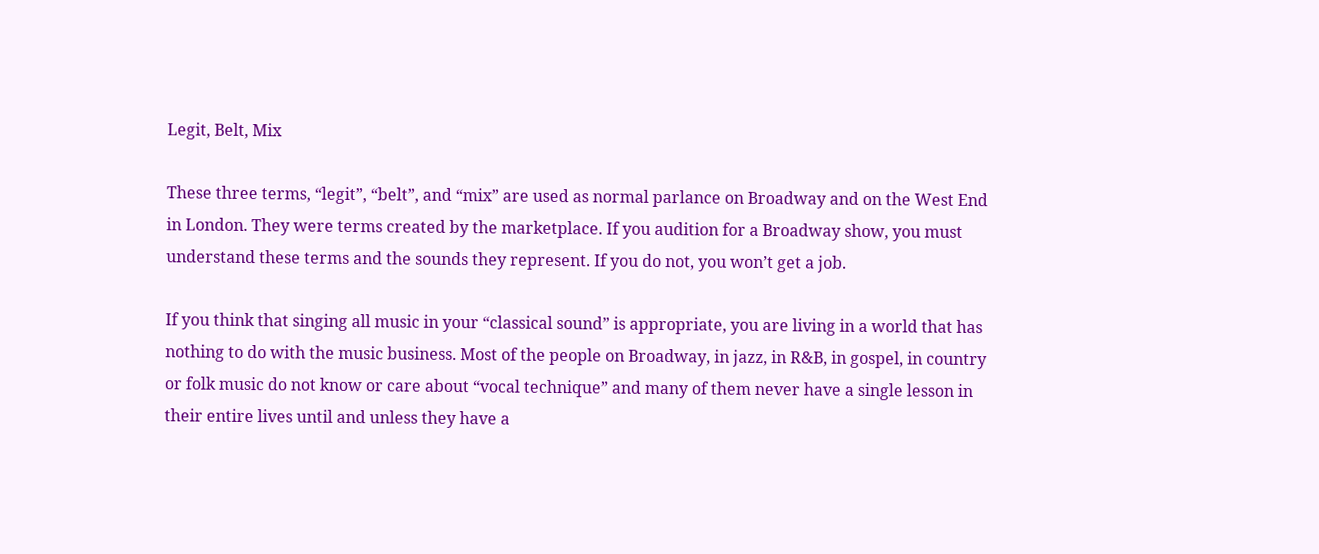Legit, Belt, Mix

These three terms, “legit”, “belt”, and “mix” are used as normal parlance on Broadway and on the West End in London. They were terms created by the marketplace. If you audition for a Broadway show, you must understand these terms and the sounds they represent. If you do not, you won’t get a job.

If you think that singing all music in your “classical sound” is appropriate, you are living in a world that has nothing to do with the music business. Most of the people on Broadway, in jazz, in R&B, in gospel, in country or folk music do not know or care about “vocal technique” and many of them never have a single lesson in their entire lives until and unless they have a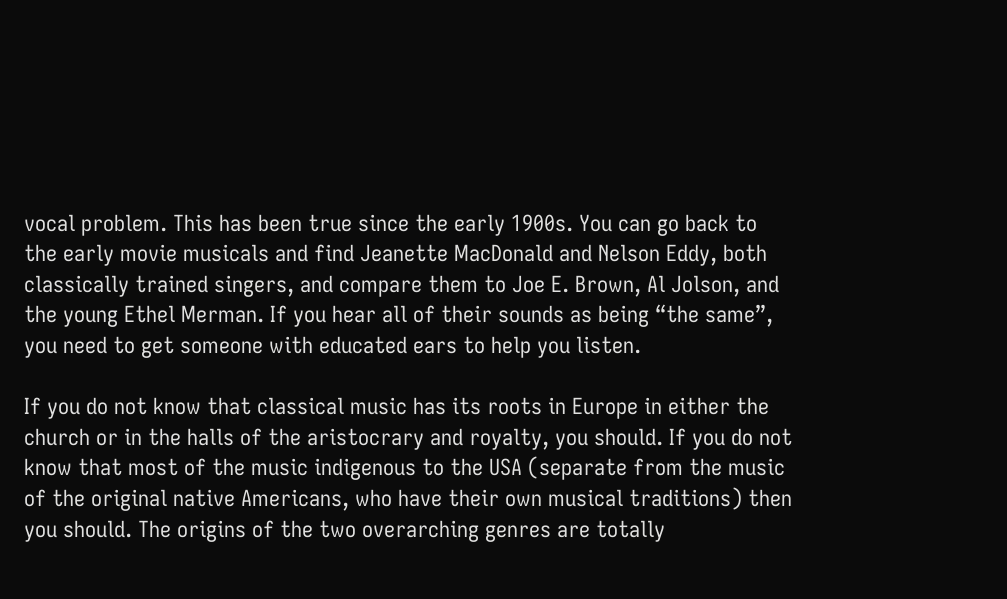vocal problem. This has been true since the early 1900s. You can go back to the early movie musicals and find Jeanette MacDonald and Nelson Eddy, both classically trained singers, and compare them to Joe E. Brown, Al Jolson, and the young Ethel Merman. If you hear all of their sounds as being “the same”, you need to get someone with educated ears to help you listen.

If you do not know that classical music has its roots in Europe in either the church or in the halls of the aristocrary and royalty, you should. If you do not know that most of the music indigenous to the USA (separate from the music of the original native Americans, who have their own musical traditions) then you should. The origins of the two overarching genres are totally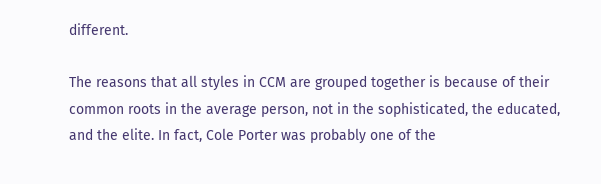different.

The reasons that all styles in CCM are grouped together is because of their common roots in the average person, not in the sophisticated, the educated, and the elite. In fact, Cole Porter was probably one of the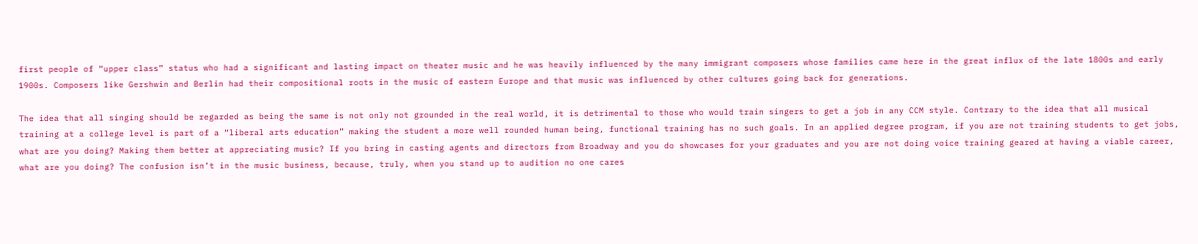first people of “upper class” status who had a significant and lasting impact on theater music and he was heavily influenced by the many immigrant composers whose families came here in the great influx of the late 1800s and early 1900s. Composers like Gershwin and Berlin had their compositional roots in the music of eastern Europe and that music was influenced by other cultures going back for generations.

The idea that all singing should be regarded as being the same is not only not grounded in the real world, it is detrimental to those who would train singers to get a job in any CCM style. Contrary to the idea that all musical training at a college level is part of a “liberal arts education” making the student a more well rounded human being, functional training has no such goals. In an applied degree program, if you are not training students to get jobs, what are you doing? Making them better at appreciating music? If you bring in casting agents and directors from Broadway and you do showcases for your graduates and you are not doing voice training geared at having a viable career, what are you doing? The confusion isn’t in the music business, because, truly, when you stand up to audition no one cares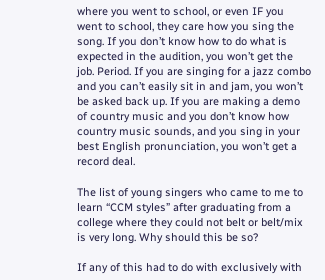where you went to school, or even IF you went to school, they care how you sing the song. If you don’t know how to do what is expected in the audition, you won’t get the job. Period. If you are singing for a jazz combo and you can’t easily sit in and jam, you won’t be asked back up. If you are making a demo of country music and you don’t know how country music sounds, and you sing in your best English pronunciation, you won’t get a record deal.

The list of young singers who came to me to learn “CCM styles” after graduating from a college where they could not belt or belt/mix is very long. Why should this be so?

If any of this had to do with exclusively with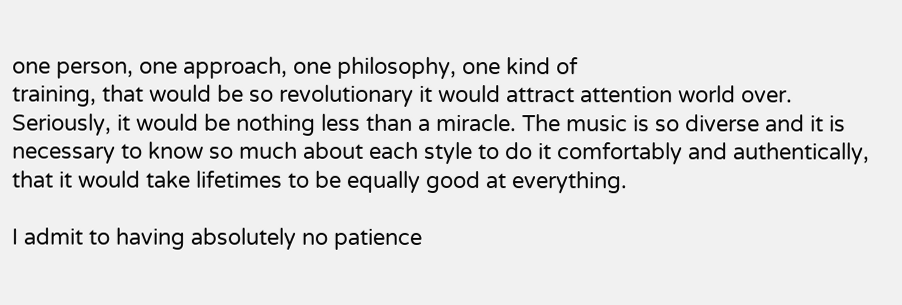one person, one approach, one philosophy, one kind of
training, that would be so revolutionary it would attract attention world over. Seriously, it would be nothing less than a miracle. The music is so diverse and it is necessary to know so much about each style to do it comfortably and authentically, that it would take lifetimes to be equally good at everything.

I admit to having absolutely no patience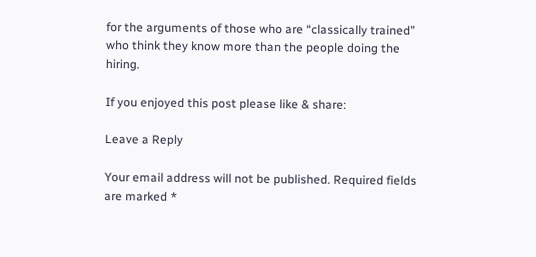for the arguments of those who are “classically trained” who think they know more than the people doing the hiring.

If you enjoyed this post please like & share:

Leave a Reply

Your email address will not be published. Required fields are marked *